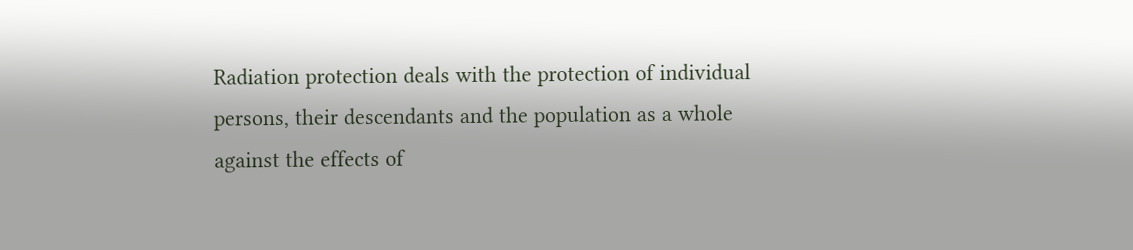Radiation protection deals with the protection of individual persons, their descendants and the population as a whole against the effects of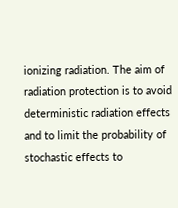ionizing radiation. The aim of radiation protection is to avoid deterministic radiation effects and to limit the probability of stochastic effects to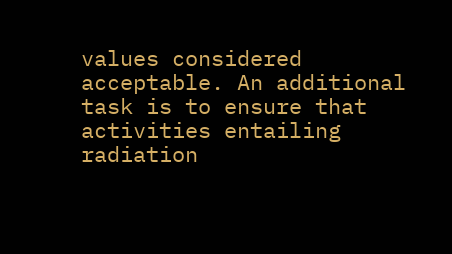values considered acceptable. An additional task is to ensure that activities entailing radiation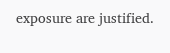exposure are justified.